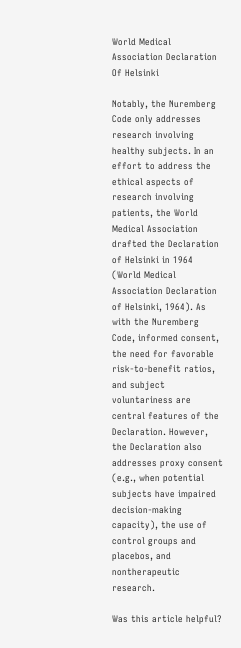World Medical Association Declaration Of Helsinki

Notably, the Nuremberg Code only addresses research involving healthy subjects. In an effort to address the ethical aspects of research involving patients, the World Medical Association drafted the Declaration of Helsinki in 1964 (World Medical Association Declaration of Helsinki, 1964). As with the Nuremberg Code, informed consent, the need for favorable risk-to-benefit ratios, and subject voluntariness are central features of the Declaration. However, the Declaration also addresses proxy consent (e.g., when potential subjects have impaired decision-making capacity), the use of control groups and placebos, and nontherapeutic research.

Was this article helpful?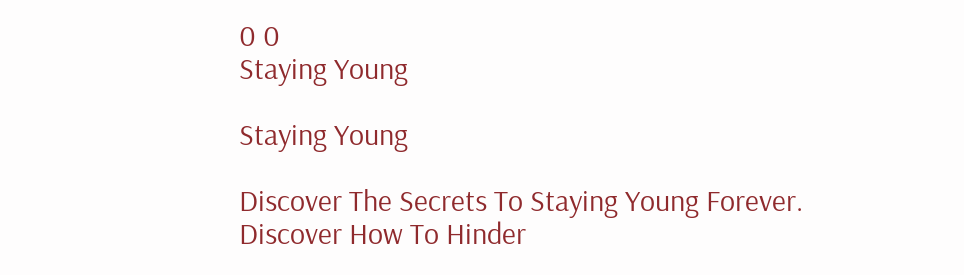0 0
Staying Young

Staying Young

Discover The Secrets To Staying Young Forever. Discover How To Hinder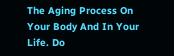The Aging Process On Your Body And In Your Life. Do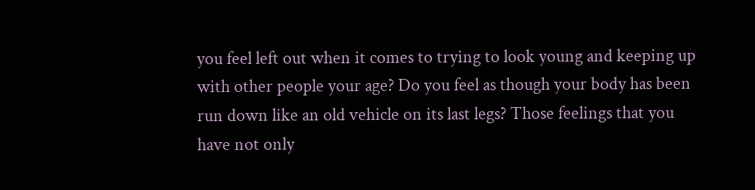you feel left out when it comes to trying to look young and keeping up with other people your age? Do you feel as though your body has been run down like an old vehicle on its last legs? Those feelings that you have not only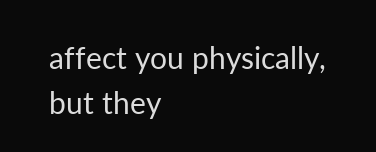affect you physically, but they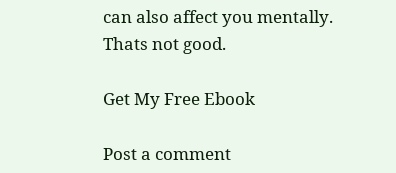can also affect you mentally. Thats not good.

Get My Free Ebook

Post a comment